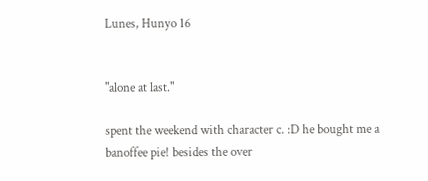Lunes, Hunyo 16


"alone at last."

spent the weekend with character c. :D he bought me a banoffee pie! besides the over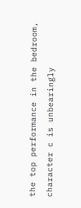the top performance in the bedroom, character c is unbearingly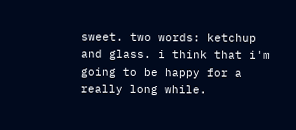sweet. two words: ketchup and glass. i think that i'm going to be happy for a really long while.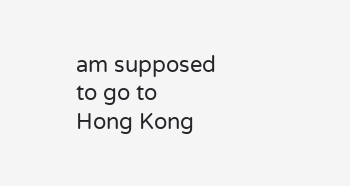am supposed to go to Hong Kong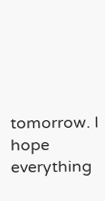tomorrow. I hope everything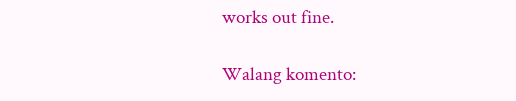works out fine.

Walang komento: